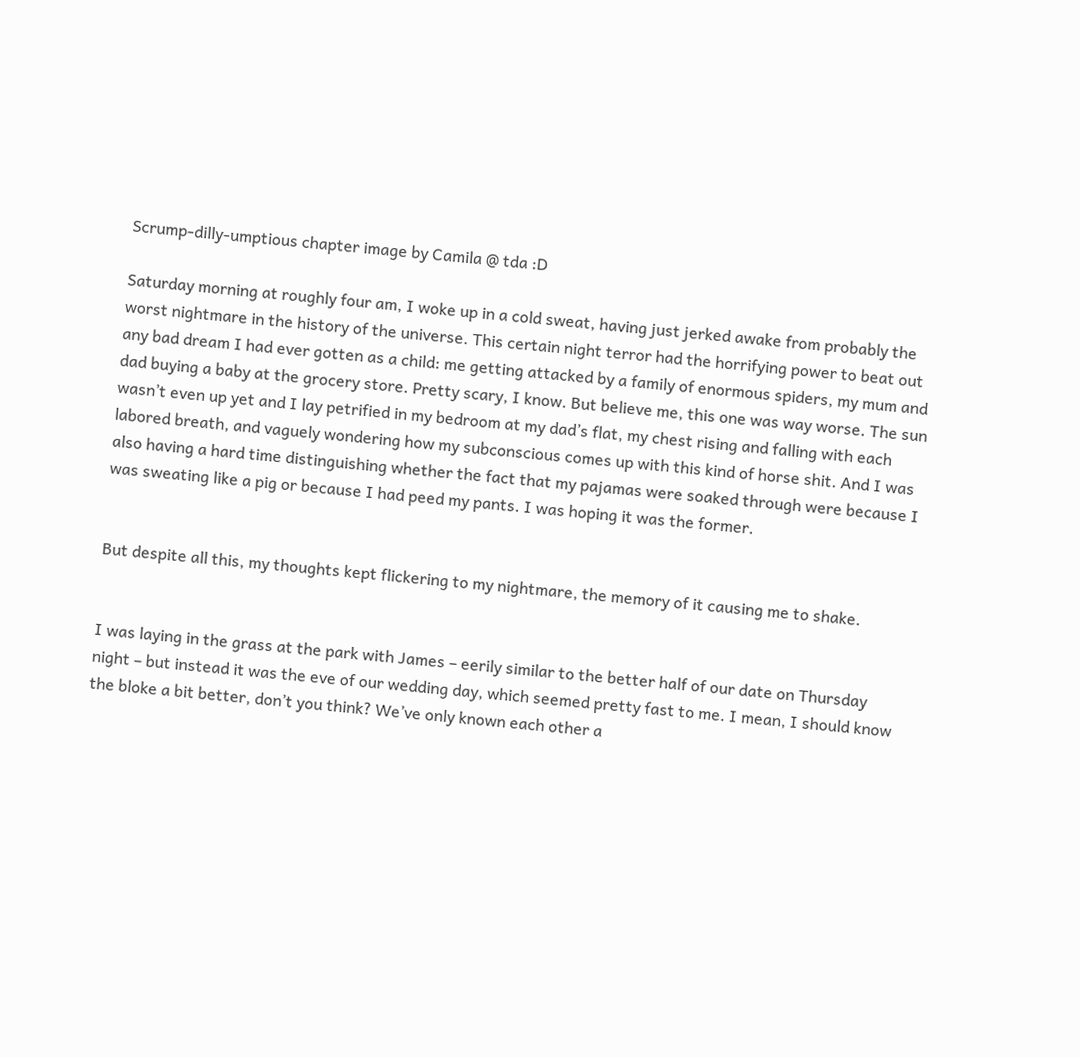Scrump-dilly-umptious chapter image by Camila @ tda :D

Saturday morning at roughly four am, I woke up in a cold sweat, having just jerked awake from probably the worst nightmare in the history of the universe. This certain night terror had the horrifying power to beat out any bad dream I had ever gotten as a child: me getting attacked by a family of enormous spiders, my mum and dad buying a baby at the grocery store. Pretty scary, I know. But believe me, this one was way worse. The sun wasn’t even up yet and I lay petrified in my bedroom at my dad’s flat, my chest rising and falling with each labored breath, and vaguely wondering how my subconscious comes up with this kind of horse shit. And I was also having a hard time distinguishing whether the fact that my pajamas were soaked through were because I was sweating like a pig or because I had peed my pants. I was hoping it was the former.


But despite all this, my thoughts kept flickering to my nightmare, the memory of it causing me to shake.


I was laying in the grass at the park with James – eerily similar to the better half of our date on Thursday night – but instead it was the eve of our wedding day, which seemed pretty fast to me. I mean, I should know the bloke a bit better, don’t you think? We’ve only known each other a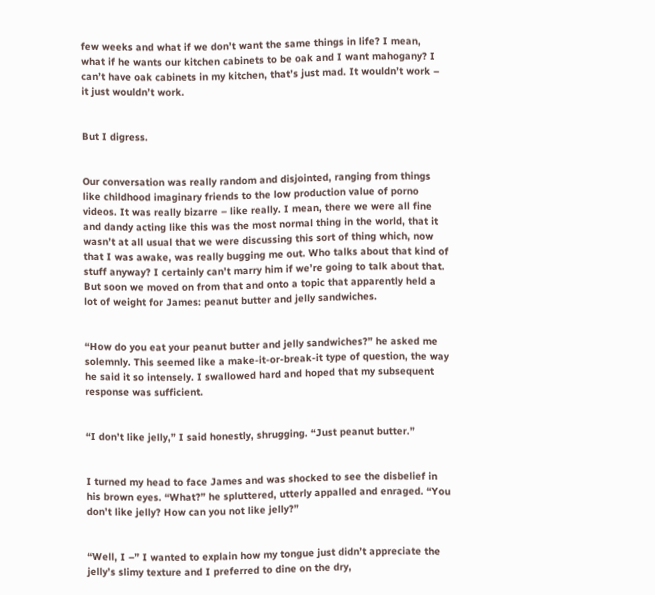few weeks and what if we don’t want the same things in life? I mean, what if he wants our kitchen cabinets to be oak and I want mahogany? I can’t have oak cabinets in my kitchen, that’s just mad. It wouldn’t work – it just wouldn’t work.


But I digress.


Our conversation was really random and disjointed, ranging from things like childhood imaginary friends to the low production value of porno videos. It was really bizarre – like really. I mean, there we were all fine and dandy acting like this was the most normal thing in the world, that it wasn’t at all usual that we were discussing this sort of thing which, now that I was awake, was really bugging me out. Who talks about that kind of stuff anyway? I certainly can’t marry him if we’re going to talk about that. But soon we moved on from that and onto a topic that apparently held a lot of weight for James: peanut butter and jelly sandwiches.


“How do you eat your peanut butter and jelly sandwiches?” he asked me solemnly. This seemed like a make-it-or-break-it type of question, the way he said it so intensely. I swallowed hard and hoped that my subsequent response was sufficient.


“I don’t like jelly,” I said honestly, shrugging. “Just peanut butter.”


I turned my head to face James and was shocked to see the disbelief in his brown eyes. “What?” he spluttered, utterly appalled and enraged. “You don’t like jelly? How can you not like jelly?”


“Well, I –” I wanted to explain how my tongue just didn’t appreciate the jelly’s slimy texture and I preferred to dine on the dry,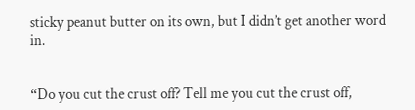sticky peanut butter on its own, but I didn’t get another word in.


“Do you cut the crust off? Tell me you cut the crust off,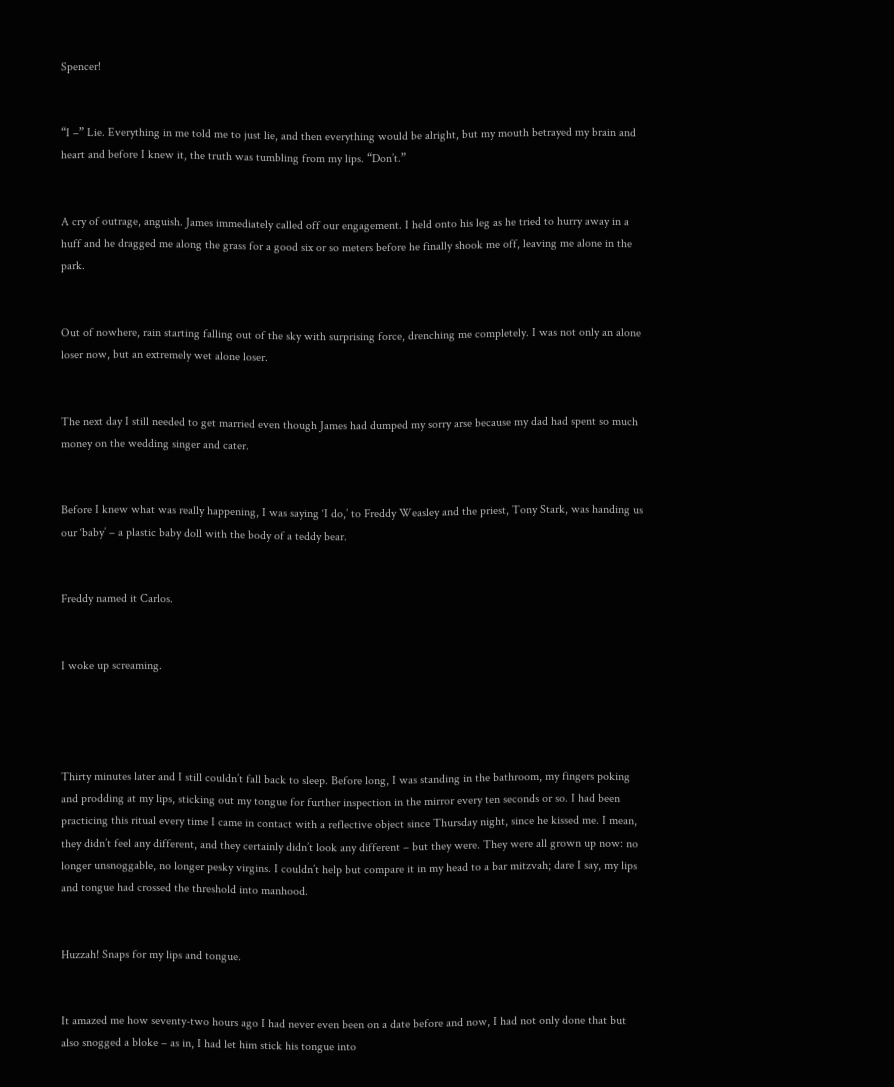Spencer!


“I –” Lie. Everything in me told me to just lie, and then everything would be alright, but my mouth betrayed my brain and heart and before I knew it, the truth was tumbling from my lips. “Don’t.”


A cry of outrage, anguish. James immediately called off our engagement. I held onto his leg as he tried to hurry away in a huff and he dragged me along the grass for a good six or so meters before he finally shook me off, leaving me alone in the park.


Out of nowhere, rain starting falling out of the sky with surprising force, drenching me completely. I was not only an alone loser now, but an extremely wet alone loser.


The next day I still needed to get married even though James had dumped my sorry arse because my dad had spent so much money on the wedding singer and cater.


Before I knew what was really happening, I was saying ‘I do,’ to Freddy Weasley and the priest, Tony Stark, was handing us our ‘baby’ – a plastic baby doll with the body of a teddy bear.


Freddy named it Carlos.


I woke up screaming.




Thirty minutes later and I still couldn’t fall back to sleep. Before long, I was standing in the bathroom, my fingers poking and prodding at my lips, sticking out my tongue for further inspection in the mirror every ten seconds or so. I had been practicing this ritual every time I came in contact with a reflective object since Thursday night, since he kissed me. I mean, they didn’t feel any different, and they certainly didn’t look any different – but they were. They were all grown up now: no longer unsnoggable, no longer pesky virgins. I couldn’t help but compare it in my head to a bar mitzvah; dare I say, my lips and tongue had crossed the threshold into manhood.


Huzzah! Snaps for my lips and tongue.


It amazed me how seventy-two hours ago I had never even been on a date before and now, I had not only done that but also snogged a bloke – as in, I had let him stick his tongue into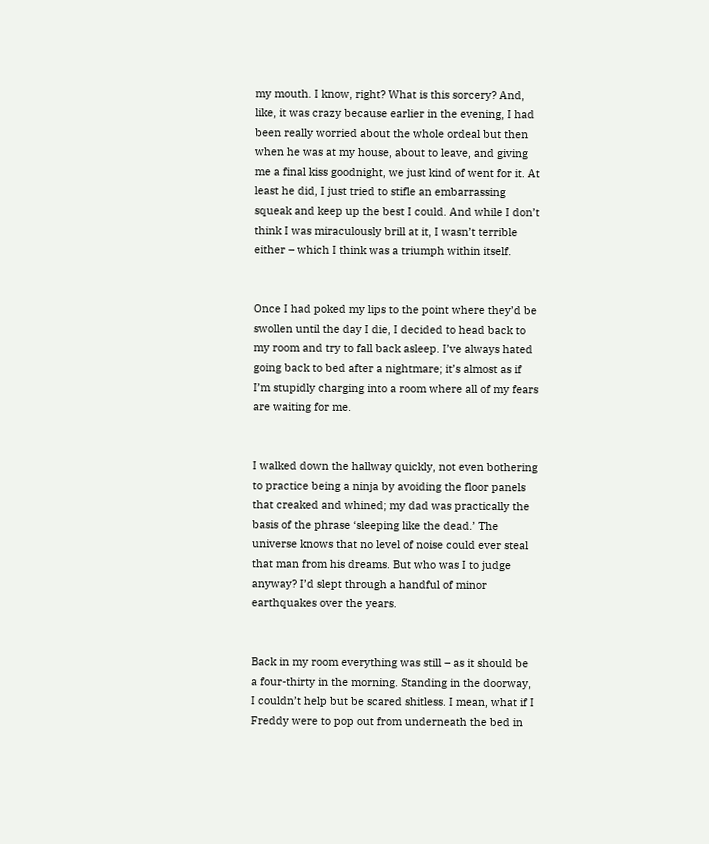my mouth. I know, right? What is this sorcery? And, like, it was crazy because earlier in the evening, I had been really worried about the whole ordeal but then when he was at my house, about to leave, and giving me a final kiss goodnight, we just kind of went for it. At least he did, I just tried to stifle an embarrassing squeak and keep up the best I could. And while I don’t think I was miraculously brill at it, I wasn’t terrible either – which I think was a triumph within itself.


Once I had poked my lips to the point where they’d be swollen until the day I die, I decided to head back to my room and try to fall back asleep. I’ve always hated going back to bed after a nightmare; it’s almost as if I’m stupidly charging into a room where all of my fears are waiting for me.


I walked down the hallway quickly, not even bothering to practice being a ninja by avoiding the floor panels that creaked and whined; my dad was practically the basis of the phrase ‘sleeping like the dead.’ The universe knows that no level of noise could ever steal that man from his dreams. But who was I to judge anyway? I’d slept through a handful of minor earthquakes over the years.


Back in my room everything was still – as it should be a four-thirty in the morning. Standing in the doorway, I couldn’t help but be scared shitless. I mean, what if I Freddy were to pop out from underneath the bed in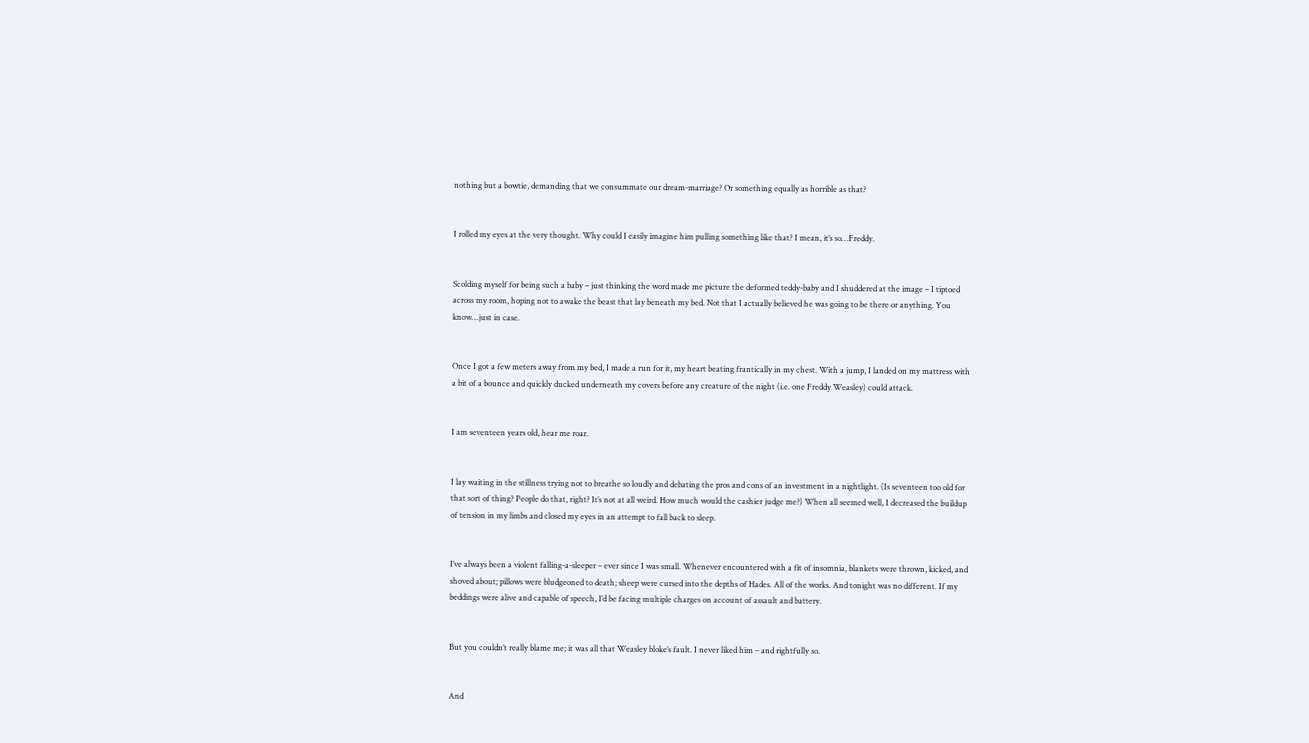nothing but a bowtie, demanding that we consummate our dream-marriage? Or something equally as horrible as that?


I rolled my eyes at the very thought. Why could I easily imagine him pulling something like that? I mean, it’s so…Freddy.


Scolding myself for being such a baby – just thinking the word made me picture the deformed teddy-baby and I shuddered at the image – I tiptoed across my room, hoping not to awake the beast that lay beneath my bed. Not that I actually believed he was going to be there or anything. You know…just in case.


Once I got a few meters away from my bed, I made a run for it, my heart beating frantically in my chest. With a jump, I landed on my mattress with a bit of a bounce and quickly ducked underneath my covers before any creature of the night (i.e. one Freddy Weasley) could attack.


I am seventeen years old, hear me roar.


I lay waiting in the stillness trying not to breathe so loudly and debating the pros and cons of an investment in a nightlight. (Is seventeen too old for that sort of thing? People do that, right? It’s not at all weird. How much would the cashier judge me?) When all seemed well, I decreased the buildup of tension in my limbs and closed my eyes in an attempt to fall back to sleep.


I’ve always been a violent falling-a-sleeper – ever since I was small. Whenever encountered with a fit of insomnia, blankets were thrown, kicked, and shoved about; pillows were bludgeoned to death; sheep were cursed into the depths of Hades. All of the works. And tonight was no different. If my beddings were alive and capable of speech, I’d be facing multiple charges on account of assault and battery.


But you couldn’t really blame me; it was all that Weasley bloke’s fault. I never liked him – and rightfully so.


And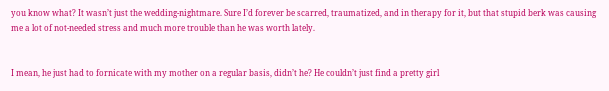you know what? It wasn’t just the wedding-nightmare. Sure I’d forever be scarred, traumatized, and in therapy for it, but that stupid berk was causing me a lot of not-needed stress and much more trouble than he was worth lately.


I mean, he just had to fornicate with my mother on a regular basis, didn’t he? He couldn’t just find a pretty girl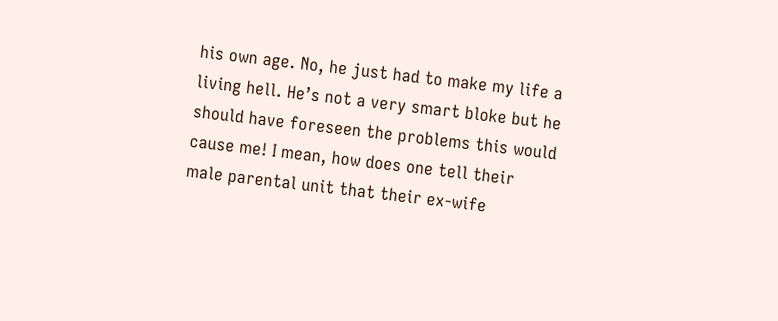his own age. No, he just had to make my life a living hell. He’s not a very smart bloke but he should have foreseen the problems this would cause me! I mean, how does one tell their male parental unit that their ex-wife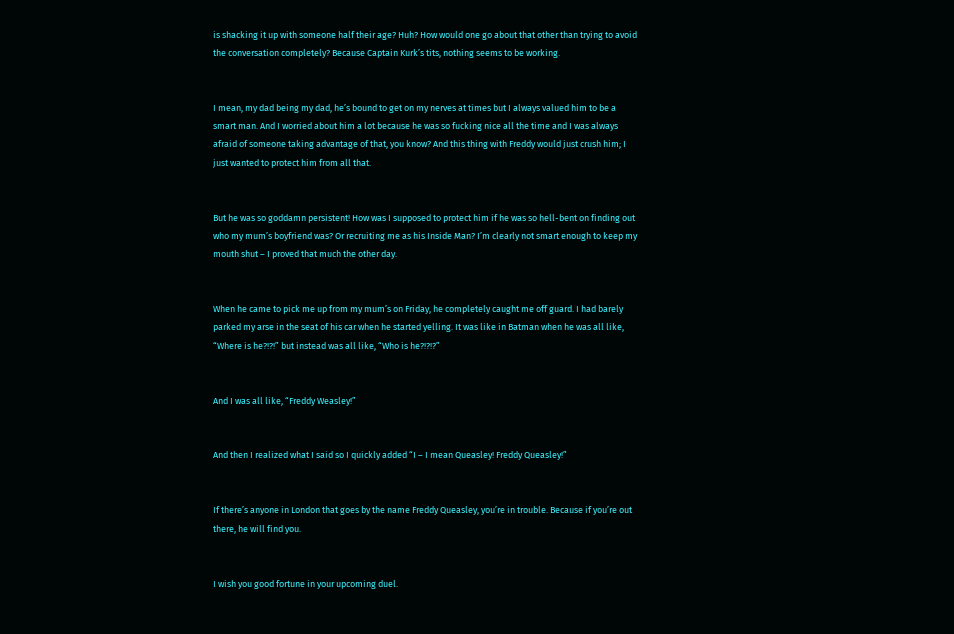is shacking it up with someone half their age? Huh? How would one go about that other than trying to avoid the conversation completely? Because Captain Kurk’s tits, nothing seems to be working.


I mean, my dad being my dad, he’s bound to get on my nerves at times but I always valued him to be a smart man. And I worried about him a lot because he was so fucking nice all the time and I was always afraid of someone taking advantage of that, you know? And this thing with Freddy would just crush him; I just wanted to protect him from all that.


But he was so goddamn persistent! How was I supposed to protect him if he was so hell-bent on finding out who my mum’s boyfriend was? Or recruiting me as his Inside Man? I’m clearly not smart enough to keep my mouth shut – I proved that much the other day.


When he came to pick me up from my mum’s on Friday, he completely caught me off guard. I had barely parked my arse in the seat of his car when he started yelling. It was like in Batman when he was all like, “Where is he?!?!” but instead was all like, “Who is he?!?!?”


And I was all like, “Freddy Weasley!”


And then I realized what I said so I quickly added “I – I mean Queasley! Freddy Queasley!”


If there’s anyone in London that goes by the name Freddy Queasley, you’re in trouble. Because if you’re out there, he will find you.


I wish you good fortune in your upcoming duel.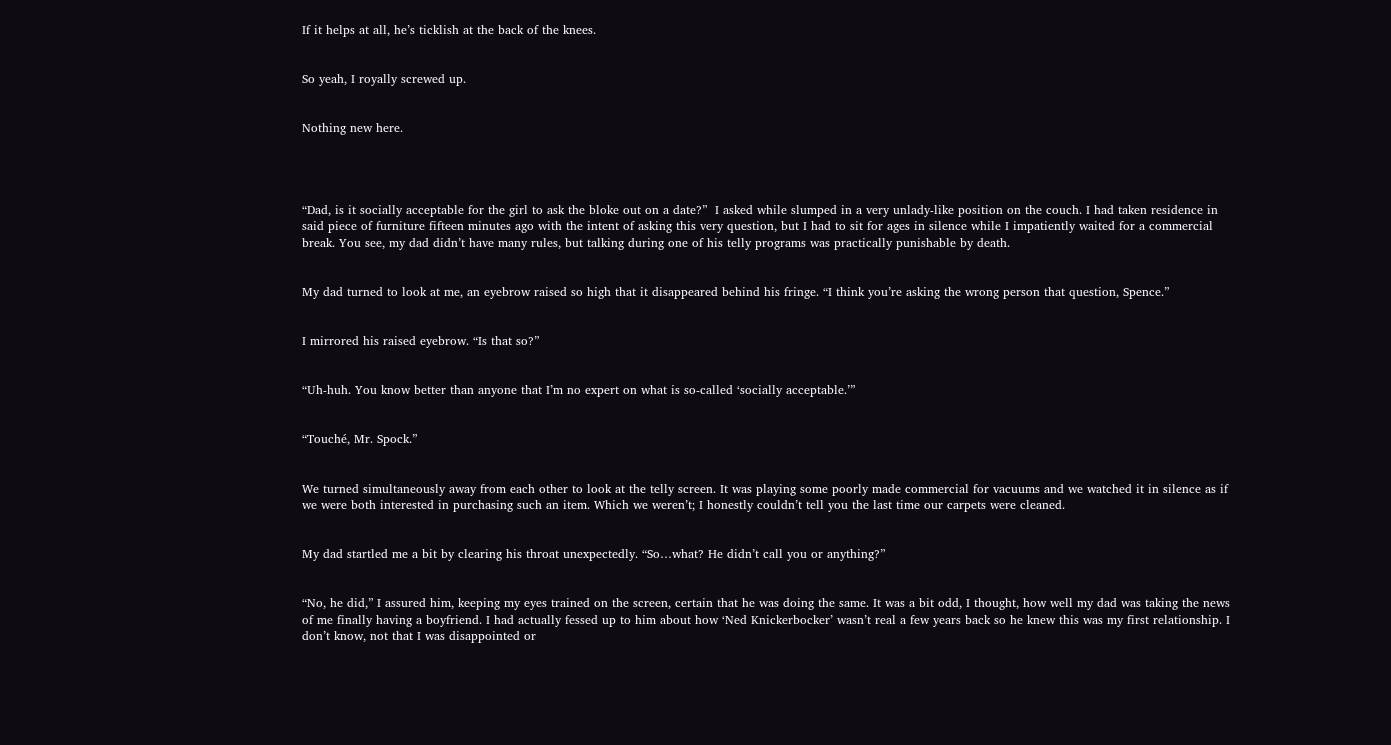If it helps at all, he’s ticklish at the back of the knees.


So yeah, I royally screwed up.


Nothing new here.




“Dad, is it socially acceptable for the girl to ask the bloke out on a date?”  I asked while slumped in a very unlady-like position on the couch. I had taken residence in said piece of furniture fifteen minutes ago with the intent of asking this very question, but I had to sit for ages in silence while I impatiently waited for a commercial break. You see, my dad didn’t have many rules, but talking during one of his telly programs was practically punishable by death.


My dad turned to look at me, an eyebrow raised so high that it disappeared behind his fringe. “I think you’re asking the wrong person that question, Spence.”


I mirrored his raised eyebrow. “Is that so?”


“Uh-huh. You know better than anyone that I’m no expert on what is so-called ‘socially acceptable.’”


“Touché, Mr. Spock.”


We turned simultaneously away from each other to look at the telly screen. It was playing some poorly made commercial for vacuums and we watched it in silence as if we were both interested in purchasing such an item. Which we weren’t; I honestly couldn’t tell you the last time our carpets were cleaned.


My dad startled me a bit by clearing his throat unexpectedly. “So…what? He didn’t call you or anything?”


“No, he did,” I assured him, keeping my eyes trained on the screen, certain that he was doing the same. It was a bit odd, I thought, how well my dad was taking the news of me finally having a boyfriend. I had actually fessed up to him about how ‘Ned Knickerbocker’ wasn’t real a few years back so he knew this was my first relationship. I don’t know, not that I was disappointed or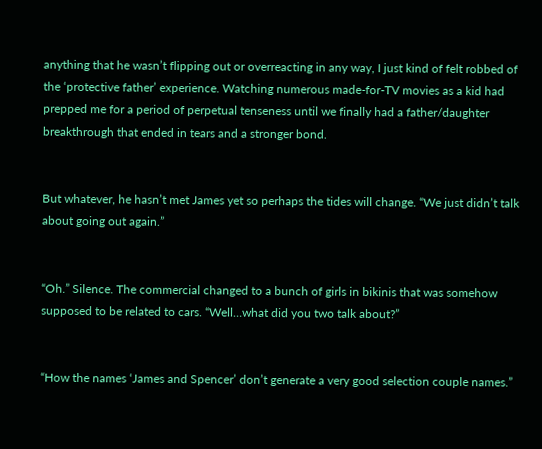anything that he wasn’t flipping out or overreacting in any way, I just kind of felt robbed of the ‘protective father’ experience. Watching numerous made-for-TV movies as a kid had prepped me for a period of perpetual tenseness until we finally had a father/daughter breakthrough that ended in tears and a stronger bond.


But whatever, he hasn’t met James yet so perhaps the tides will change. “We just didn’t talk about going out again.”


“Oh.” Silence. The commercial changed to a bunch of girls in bikinis that was somehow supposed to be related to cars. “Well…what did you two talk about?”


“How the names ‘James and Spencer’ don’t generate a very good selection couple names.”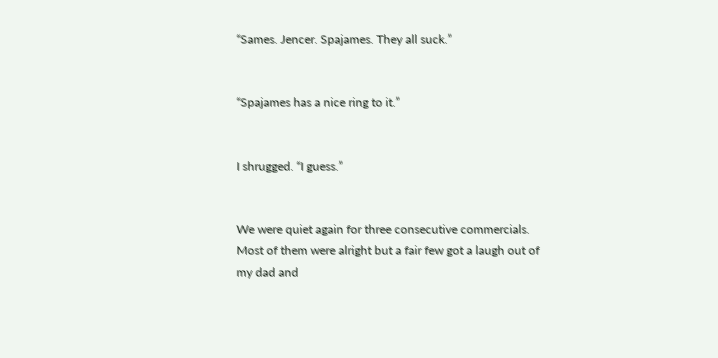“Sames. Jencer. Spajames. They all suck.”


“Spajames has a nice ring to it.”


I shrugged. “I guess.”


We were quiet again for three consecutive commercials. Most of them were alright but a fair few got a laugh out of my dad and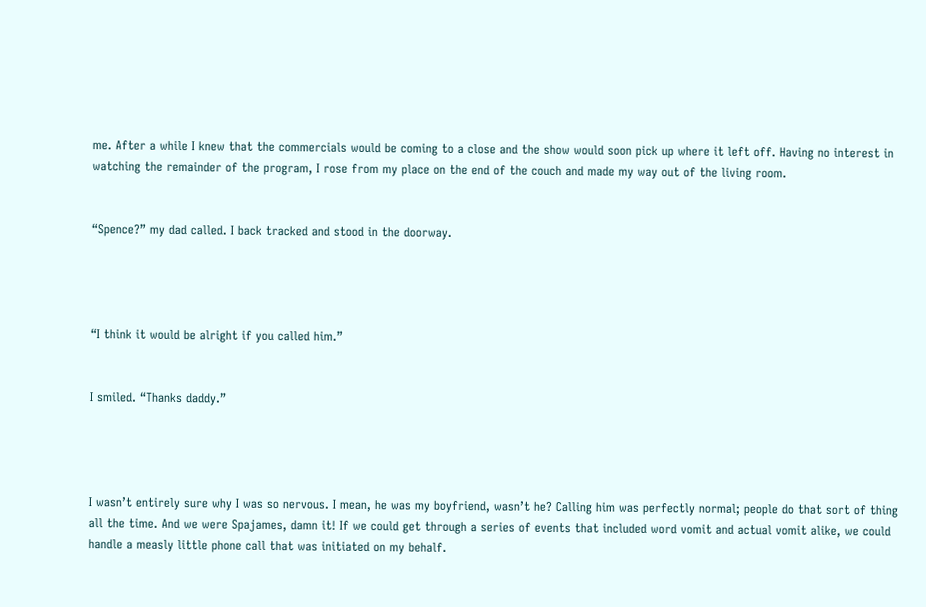me. After a while I knew that the commercials would be coming to a close and the show would soon pick up where it left off. Having no interest in watching the remainder of the program, I rose from my place on the end of the couch and made my way out of the living room.


“Spence?” my dad called. I back tracked and stood in the doorway.




“I think it would be alright if you called him.”


I smiled. “Thanks daddy.”




I wasn’t entirely sure why I was so nervous. I mean, he was my boyfriend, wasn’t he? Calling him was perfectly normal; people do that sort of thing all the time. And we were Spajames, damn it! If we could get through a series of events that included word vomit and actual vomit alike, we could handle a measly little phone call that was initiated on my behalf.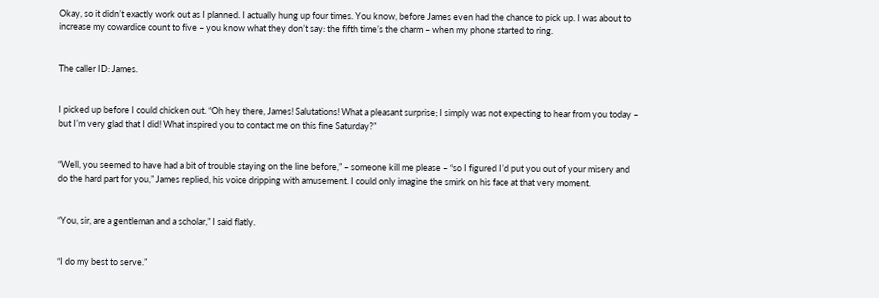Okay, so it didn’t exactly work out as I planned. I actually hung up four times. You know, before James even had the chance to pick up. I was about to increase my cowardice count to five – you know what they don’t say: the fifth time’s the charm – when my phone started to ring.


The caller ID: James.


I picked up before I could chicken out. “Oh hey there, James! Salutations! What a pleasant surprise; I simply was not expecting to hear from you today – but I’m very glad that I did! What inspired you to contact me on this fine Saturday?”


“Well, you seemed to have had a bit of trouble staying on the line before,” – someone kill me please – “so I figured I’d put you out of your misery and do the hard part for you,” James replied, his voice dripping with amusement. I could only imagine the smirk on his face at that very moment.


“You, sir, are a gentleman and a scholar,” I said flatly.


“I do my best to serve.”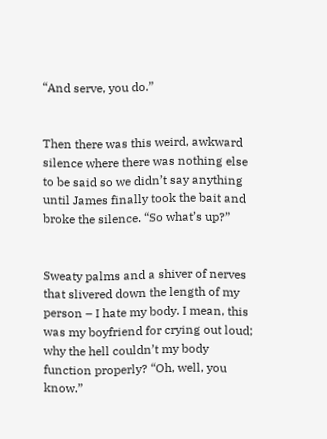“And serve, you do.”


Then there was this weird, awkward silence where there was nothing else to be said so we didn’t say anything until James finally took the bait and broke the silence. “So what’s up?”


Sweaty palms and a shiver of nerves that slivered down the length of my person – I hate my body. I mean, this was my boyfriend for crying out loud; why the hell couldn’t my body function properly? “Oh, well, you know.”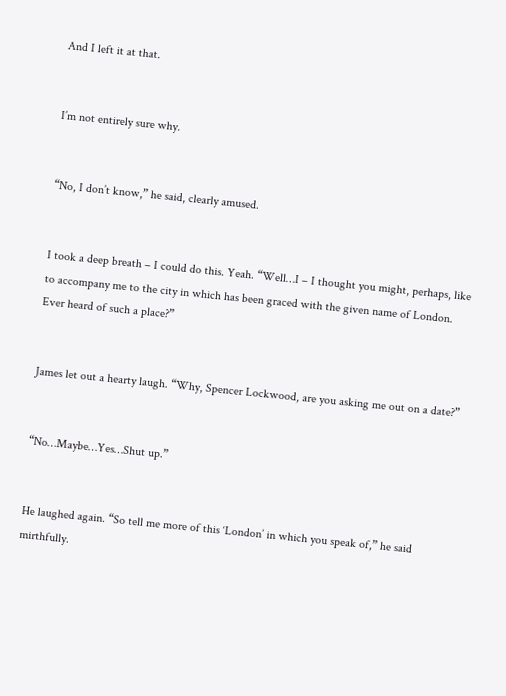And I left it at that.


I’m not entirely sure why.


“No, I don’t know,” he said, clearly amused.


I took a deep breath – I could do this. Yeah. “Well…I – I thought you might, perhaps, like to accompany me to the city in which has been graced with the given name of London. Ever heard of such a place?”


James let out a hearty laugh. “Why, Spencer Lockwood, are you asking me out on a date?”


“No…Maybe…Yes…Shut up.”


He laughed again. “So tell me more of this ‘London’ in which you speak of,” he said mirthfully.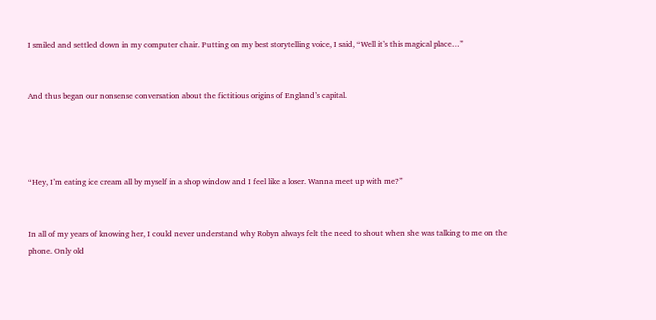I smiled and settled down in my computer chair. Putting on my best storytelling voice, I said, “Well it’s this magical place…”


And thus began our nonsense conversation about the fictitious origins of England’s capital.




“Hey, I’m eating ice cream all by myself in a shop window and I feel like a loser. Wanna meet up with me?”


In all of my years of knowing her, I could never understand why Robyn always felt the need to shout when she was talking to me on the phone. Only old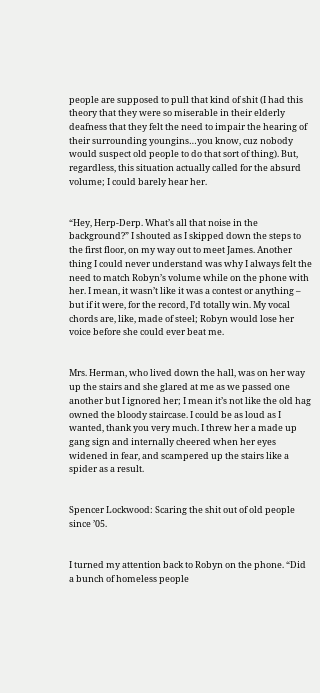people are supposed to pull that kind of shit (I had this theory that they were so miserable in their elderly deafness that they felt the need to impair the hearing of their surrounding youngins…you know, cuz nobody would suspect old people to do that sort of thing). But, regardless, this situation actually called for the absurd volume; I could barely hear her.


“Hey, Herp-Derp. What’s all that noise in the background?” I shouted as I skipped down the steps to the first floor, on my way out to meet James. Another thing I could never understand was why I always felt the need to match Robyn’s volume while on the phone with her. I mean, it wasn’t like it was a contest or anything – but if it were, for the record, I’d totally win. My vocal chords are, like, made of steel; Robyn would lose her voice before she could ever beat me.


Mrs. Herman, who lived down the hall, was on her way up the stairs and she glared at me as we passed one another but I ignored her; I mean it’s not like the old hag owned the bloody staircase. I could be as loud as I wanted, thank you very much. I threw her a made up gang sign and internally cheered when her eyes widened in fear, and scampered up the stairs like a spider as a result.


Spencer Lockwood: Scaring the shit out of old people since ’05.


I turned my attention back to Robyn on the phone. “Did a bunch of homeless people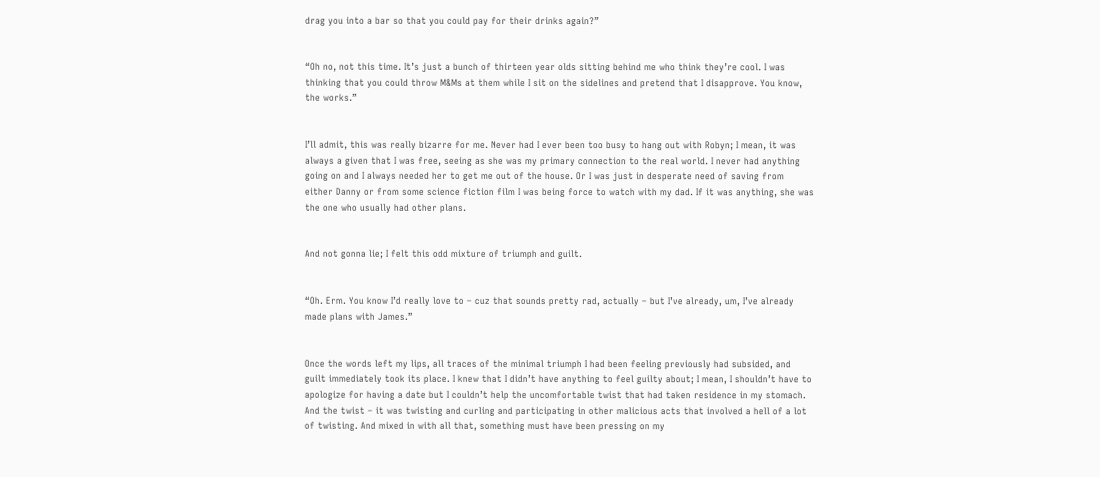drag you into a bar so that you could pay for their drinks again?”


“Oh no, not this time. It’s just a bunch of thirteen year olds sitting behind me who think they’re cool. I was thinking that you could throw M&Ms at them while I sit on the sidelines and pretend that I disapprove. You know, the works.”


I’ll admit, this was really bizarre for me. Never had I ever been too busy to hang out with Robyn; I mean, it was always a given that I was free, seeing as she was my primary connection to the real world. I never had anything going on and I always needed her to get me out of the house. Or I was just in desperate need of saving from either Danny or from some science fiction film I was being force to watch with my dad. If it was anything, she was the one who usually had other plans.


And not gonna lie; I felt this odd mixture of triumph and guilt.


“Oh. Erm. You know I’d really love to – cuz that sounds pretty rad, actually – but I’ve already, um, I’ve already made plans with James.”


Once the words left my lips, all traces of the minimal triumph I had been feeling previously had subsided, and guilt immediately took its place. I knew that I didn’t have anything to feel guilty about; I mean, I shouldn’t have to apologize for having a date but I couldn’t help the uncomfortable twist that had taken residence in my stomach. And the twist – it was twisting and curling and participating in other malicious acts that involved a hell of a lot of twisting. And mixed in with all that, something must have been pressing on my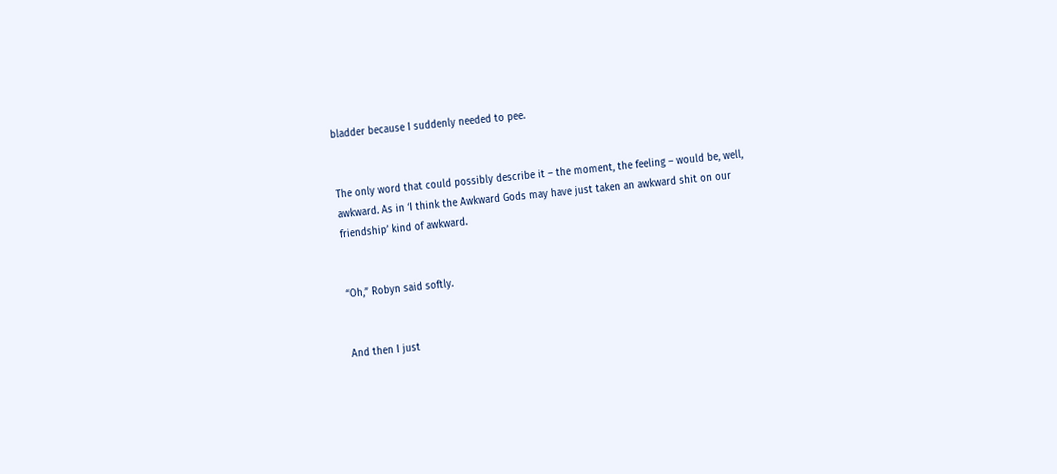bladder because I suddenly needed to pee.


The only word that could possibly describe it – the moment, the feeling – would be, well, awkward. As in ‘I think the Awkward Gods may have just taken an awkward shit on our friendship’ kind of awkward.


“Oh,” Robyn said softly.


And then I just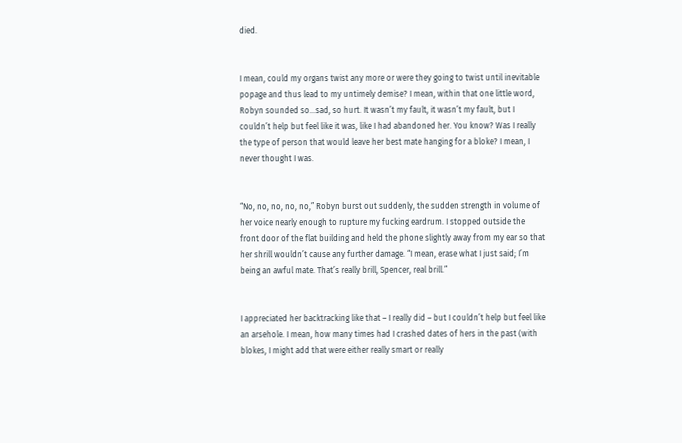died.


I mean, could my organs twist any more or were they going to twist until inevitable popage and thus lead to my untimely demise? I mean, within that one little word, Robyn sounded so…sad, so hurt. It wasn’t my fault, it wasn’t my fault, but I couldn’t help but feel like it was, like I had abandoned her. You know? Was I really the type of person that would leave her best mate hanging for a bloke? I mean, I never thought I was.


“No, no, no, no, no,” Robyn burst out suddenly, the sudden strength in volume of her voice nearly enough to rupture my fucking eardrum. I stopped outside the front door of the flat building and held the phone slightly away from my ear so that her shrill wouldn’t cause any further damage. “I mean, erase what I just said; I’m being an awful mate. That’s really brill, Spencer, real brill.”


I appreciated her backtracking like that – I really did – but I couldn’t help but feel like an arsehole. I mean, how many times had I crashed dates of hers in the past (with blokes, I might add that were either really smart or really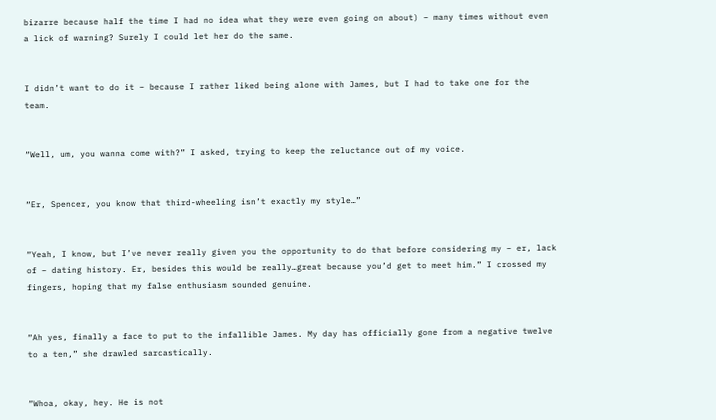bizarre because half the time I had no idea what they were even going on about) – many times without even a lick of warning? Surely I could let her do the same.


I didn’t want to do it – because I rather liked being alone with James, but I had to take one for the team.


“Well, um, you wanna come with?” I asked, trying to keep the reluctance out of my voice.


“Er, Spencer, you know that third-wheeling isn’t exactly my style…”


“Yeah, I know, but I’ve never really given you the opportunity to do that before considering my – er, lack of – dating history. Er, besides this would be really…great because you’d get to meet him.” I crossed my fingers, hoping that my false enthusiasm sounded genuine.


“Ah yes, finally a face to put to the infallible James. My day has officially gone from a negative twelve to a ten,” she drawled sarcastically.


“Whoa, okay, hey. He is not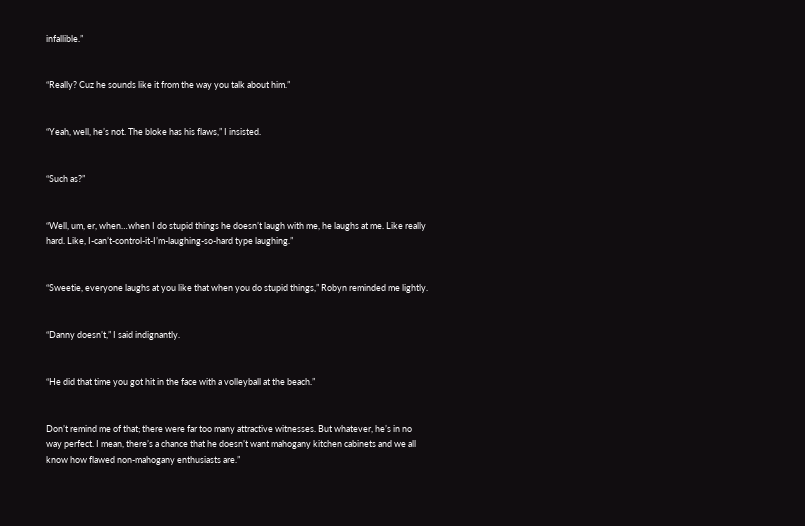infallible.”


“Really? Cuz he sounds like it from the way you talk about him.”


“Yeah, well, he’s not. The bloke has his flaws,” I insisted.


“Such as?”


“Well, um, er, when…when I do stupid things he doesn’t laugh with me, he laughs at me. Like really hard. Like, I-can’t-control-it-I’m-laughing-so-hard type laughing.”


“Sweetie, everyone laughs at you like that when you do stupid things,” Robyn reminded me lightly.


“Danny doesn’t,” I said indignantly.


“He did that time you got hit in the face with a volleyball at the beach.”


Don’t remind me of that; there were far too many attractive witnesses. But whatever, he’s in no way perfect. I mean, there’s a chance that he doesn’t want mahogany kitchen cabinets and we all know how flawed non-mahogany enthusiasts are.”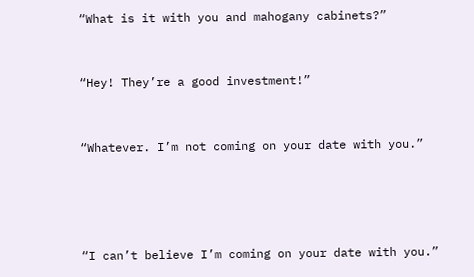“What is it with you and mahogany cabinets?”


“Hey! They’re a good investment!”


“Whatever. I’m not coming on your date with you.”




“I can’t believe I’m coming on your date with you.”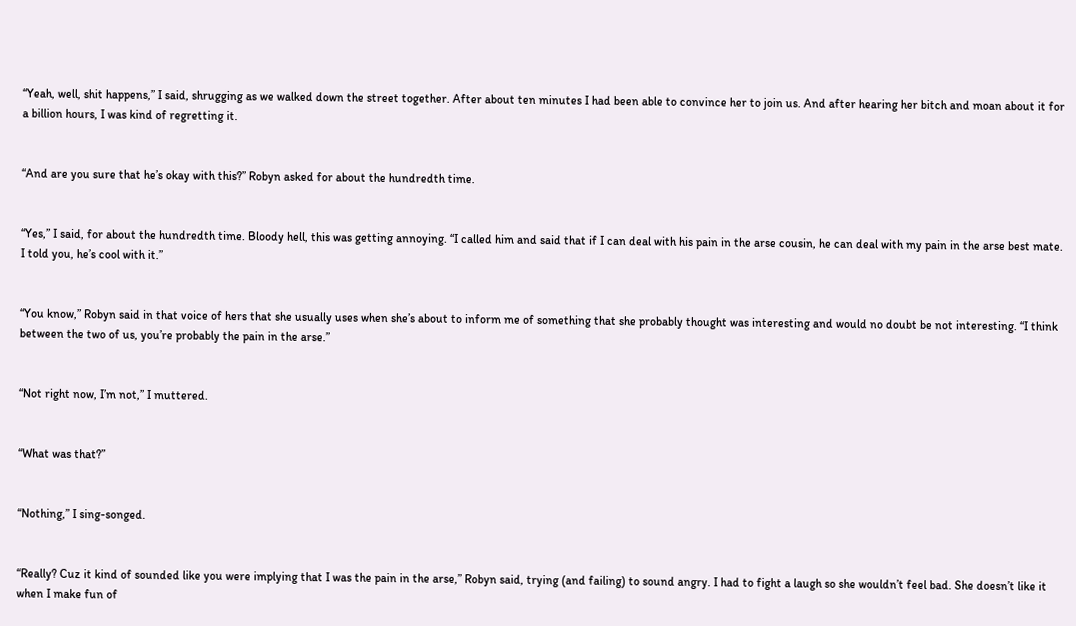“Yeah, well, shit happens,” I said, shrugging as we walked down the street together. After about ten minutes I had been able to convince her to join us. And after hearing her bitch and moan about it for a billion hours, I was kind of regretting it.


“And are you sure that he’s okay with this?” Robyn asked for about the hundredth time.


“Yes,” I said, for about the hundredth time. Bloody hell, this was getting annoying. “I called him and said that if I can deal with his pain in the arse cousin, he can deal with my pain in the arse best mate. I told you, he’s cool with it.”


“You know,” Robyn said in that voice of hers that she usually uses when she’s about to inform me of something that she probably thought was interesting and would no doubt be not interesting. “I think between the two of us, you’re probably the pain in the arse.”


“Not right now, I’m not,” I muttered.


“What was that?”


“Nothing,” I sing-songed.


“Really? Cuz it kind of sounded like you were implying that I was the pain in the arse,” Robyn said, trying (and failing) to sound angry. I had to fight a laugh so she wouldn’t feel bad. She doesn’t like it when I make fun of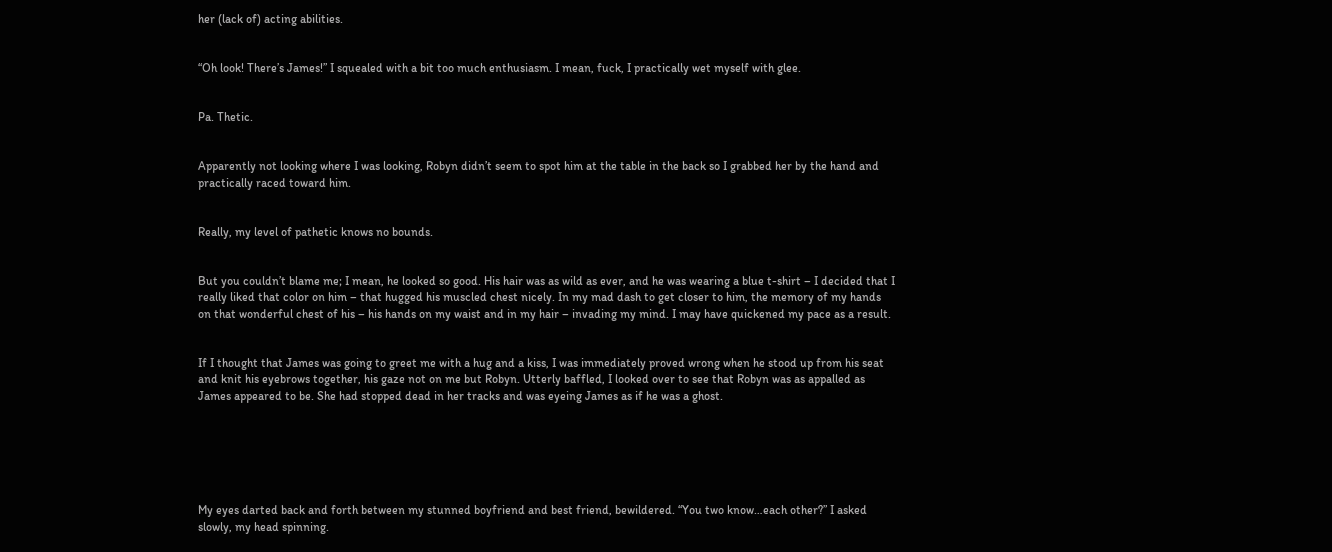her (lack of) acting abilities.


“Oh look! There’s James!” I squealed with a bit too much enthusiasm. I mean, fuck, I practically wet myself with glee.


Pa. Thetic.


Apparently not looking where I was looking, Robyn didn’t seem to spot him at the table in the back so I grabbed her by the hand and practically raced toward him.


Really, my level of pathetic knows no bounds.


But you couldn’t blame me; I mean, he looked so good. His hair was as wild as ever, and he was wearing a blue t-shirt – I decided that I really liked that color on him – that hugged his muscled chest nicely. In my mad dash to get closer to him, the memory of my hands on that wonderful chest of his – his hands on my waist and in my hair – invading my mind. I may have quickened my pace as a result.


If I thought that James was going to greet me with a hug and a kiss, I was immediately proved wrong when he stood up from his seat and knit his eyebrows together, his gaze not on me but Robyn. Utterly baffled, I looked over to see that Robyn was as appalled as James appeared to be. She had stopped dead in her tracks and was eyeing James as if he was a ghost.






My eyes darted back and forth between my stunned boyfriend and best friend, bewildered. “You two know…each other?” I asked slowly, my head spinning.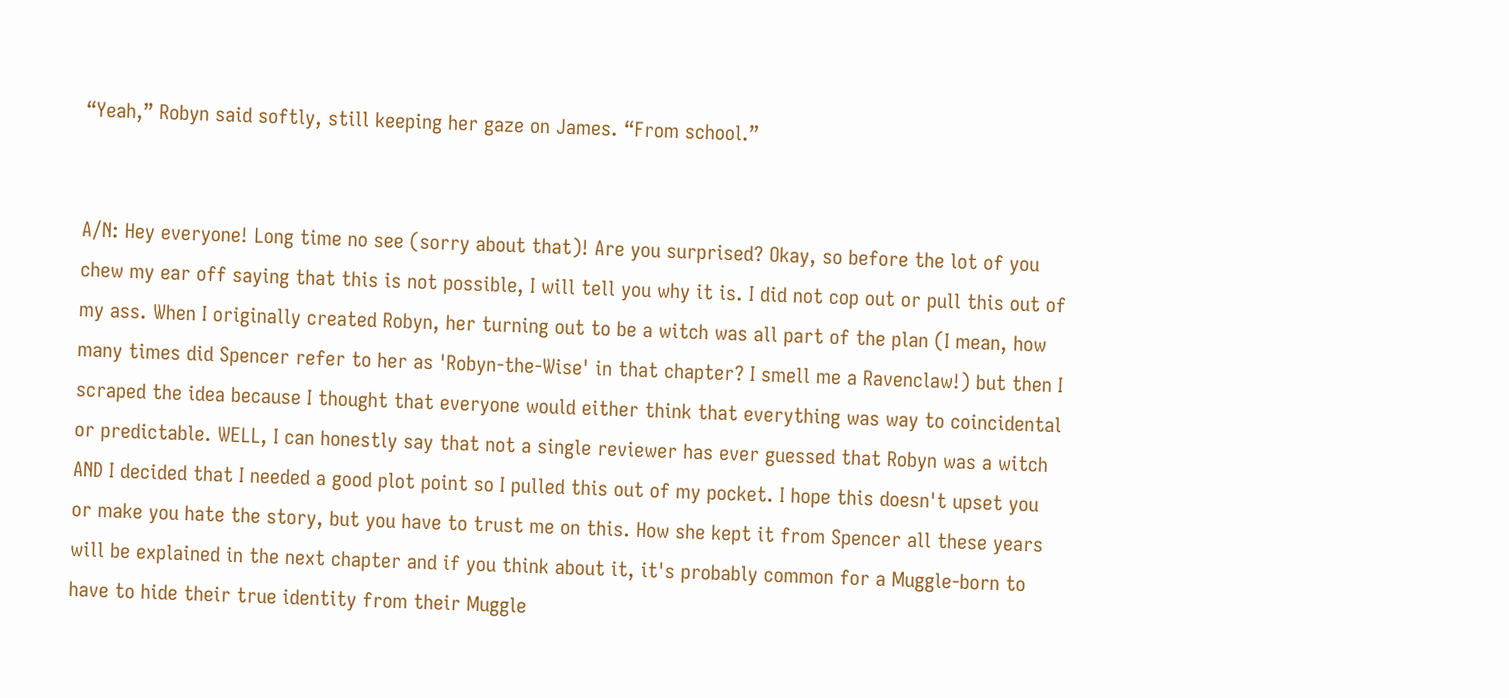“Yeah,” Robyn said softly, still keeping her gaze on James. “From school.”


A/N: Hey everyone! Long time no see (sorry about that)! Are you surprised? Okay, so before the lot of you chew my ear off saying that this is not possible, I will tell you why it is. I did not cop out or pull this out of my ass. When I originally created Robyn, her turning out to be a witch was all part of the plan (I mean, how many times did Spencer refer to her as 'Robyn-the-Wise' in that chapter? I smell me a Ravenclaw!) but then I scraped the idea because I thought that everyone would either think that everything was way to coincidental or predictable. WELL, I can honestly say that not a single reviewer has ever guessed that Robyn was a witch AND I decided that I needed a good plot point so I pulled this out of my pocket. I hope this doesn't upset you or make you hate the story, but you have to trust me on this. How she kept it from Spencer all these years will be explained in the next chapter and if you think about it, it's probably common for a Muggle-born to have to hide their true identity from their Muggle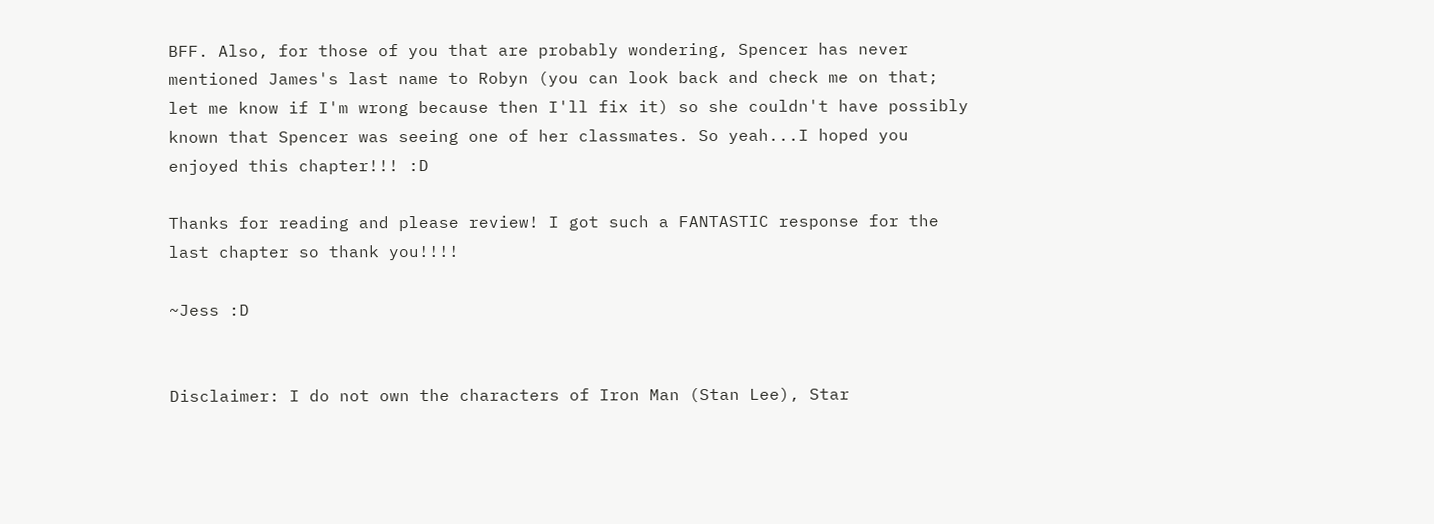BFF. Also, for those of you that are probably wondering, Spencer has never mentioned James's last name to Robyn (you can look back and check me on that; let me know if I'm wrong because then I'll fix it) so she couldn't have possibly known that Spencer was seeing one of her classmates. So yeah...I hoped you enjoyed this chapter!!! :D

Thanks for reading and please review! I got such a FANTASTIC response for the last chapter so thank you!!!!

~Jess :D


Disclaimer: I do not own the characters of Iron Man (Stan Lee), Star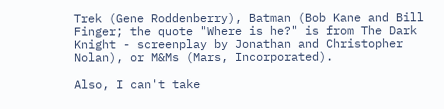Trek (Gene Roddenberry), Batman (Bob Kane and Bill Finger; the quote "Where is he?" is from The Dark Knight - screenplay by Jonathan and Christopher Nolan), or M&Ms (Mars, Incorporated).

Also, I can't take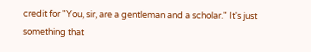credit for "You, sir, are a gentleman and a scholar." It's just something that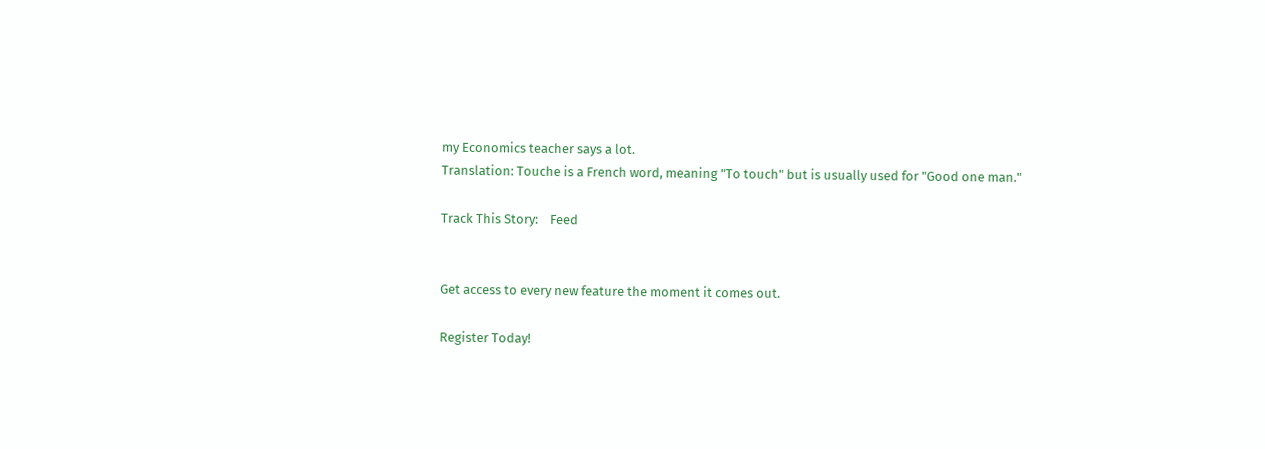my Economics teacher says a lot.
Translation: Touche is a French word, meaning "To touch" but is usually used for "Good one man."

Track This Story:    Feed


Get access to every new feature the moment it comes out.

Register Today!